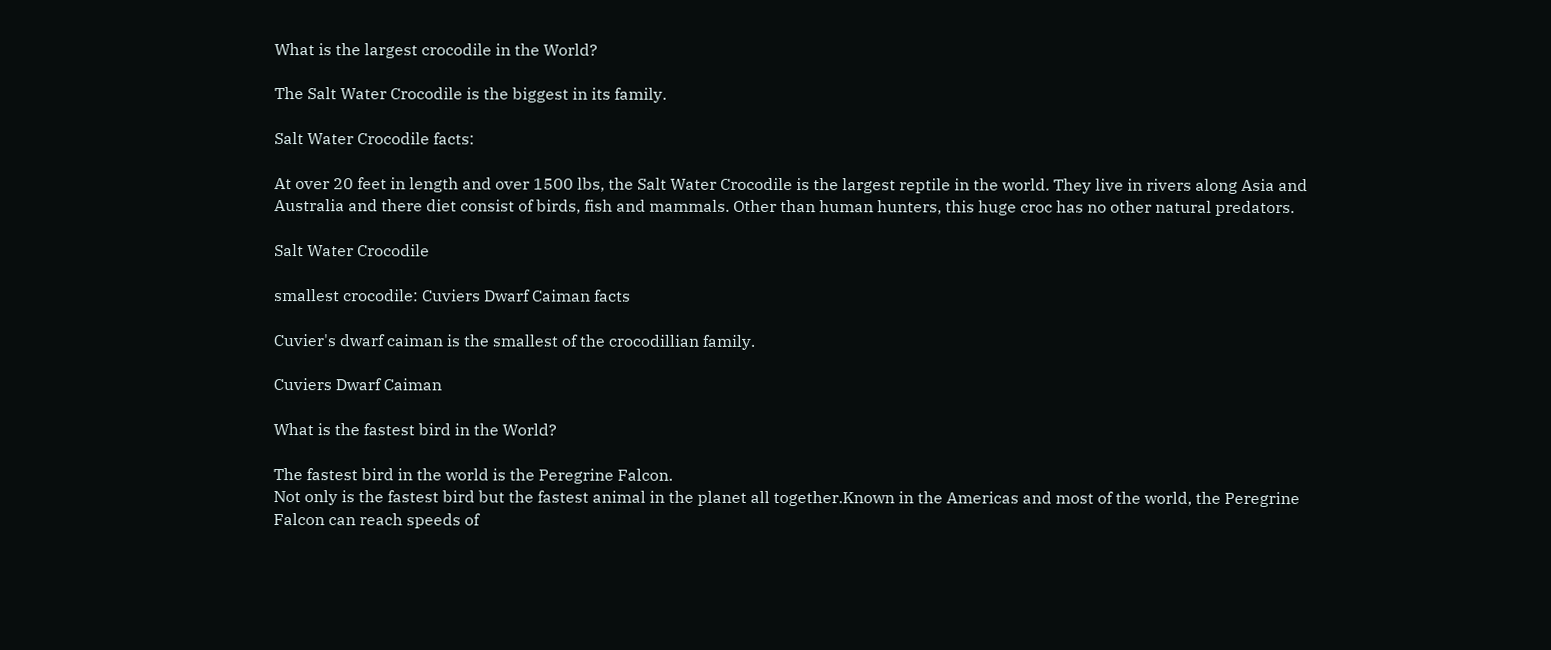What is the largest crocodile in the World?

The Salt Water Crocodile is the biggest in its family.

Salt Water Crocodile facts:

At over 20 feet in length and over 1500 lbs, the Salt Water Crocodile is the largest reptile in the world. They live in rivers along Asia and Australia and there diet consist of birds, fish and mammals. Other than human hunters, this huge croc has no other natural predators.

Salt Water Crocodile

smallest crocodile: Cuviers Dwarf Caiman facts

Cuvier's dwarf caiman is the smallest of the crocodillian family.

Cuviers Dwarf Caiman

What is the fastest bird in the World?

The fastest bird in the world is the Peregrine Falcon.
Not only is the fastest bird but the fastest animal in the planet all together.Known in the Americas and most of the world, the Peregrine Falcon can reach speeds of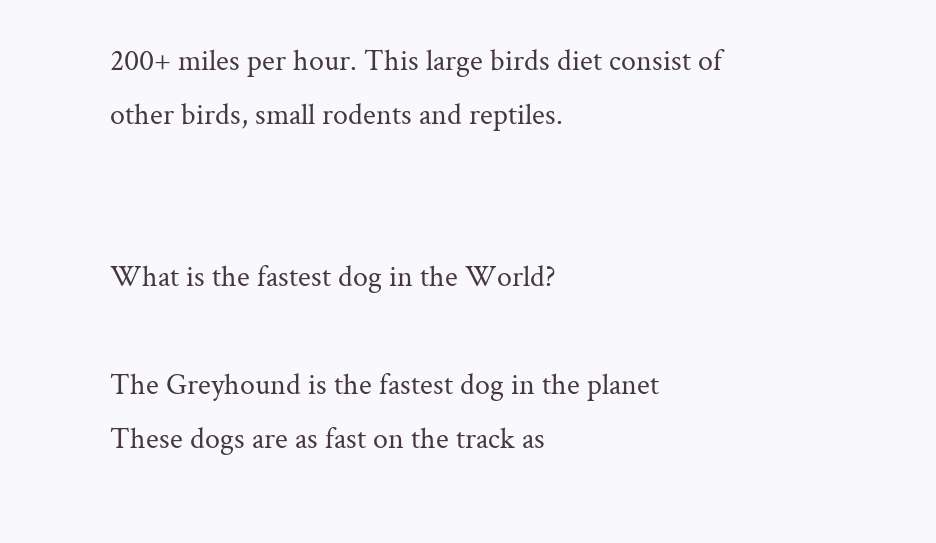200+ miles per hour. This large birds diet consist of other birds, small rodents and reptiles.


What is the fastest dog in the World?

The Greyhound is the fastest dog in the planet
These dogs are as fast on the track as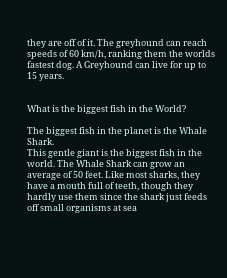they are off of it. The greyhound can reach speeds of 60 km/h, ranking them the worlds fastest dog. A Greyhound can live for up to 15 years.


What is the biggest fish in the World?

The biggest fish in the planet is the Whale Shark.
This gentle giant is the biggest fish in the world. The Whale Shark can grow an average of 50 feet. Like most sharks, they have a mouth full of teeth, though they hardly use them since the shark just feeds off small organisms at sea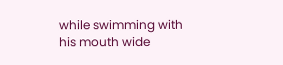while swimming with his mouth wide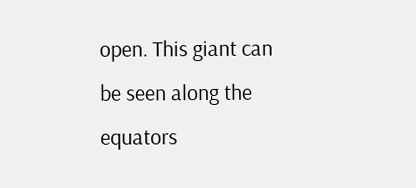open. This giant can be seen along the equators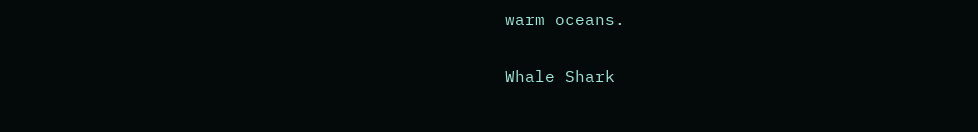warm oceans.

Whale Shark